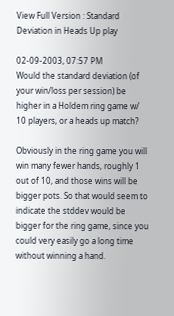View Full Version : Standard Deviation in Heads Up play

02-09-2003, 07:57 PM
Would the standard deviation (of your win/loss per session) be higher in a Holdem ring game w/ 10 players, or a heads up match?

Obviously in the ring game you will win many fewer hands, roughly 1 out of 10, and those wins will be bigger pots. So that would seem to indicate the stddev would be bigger for the ring game, since you could very easily go a long time without winning a hand.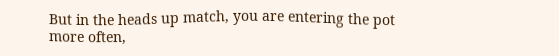But in the heads up match, you are entering the pot more often,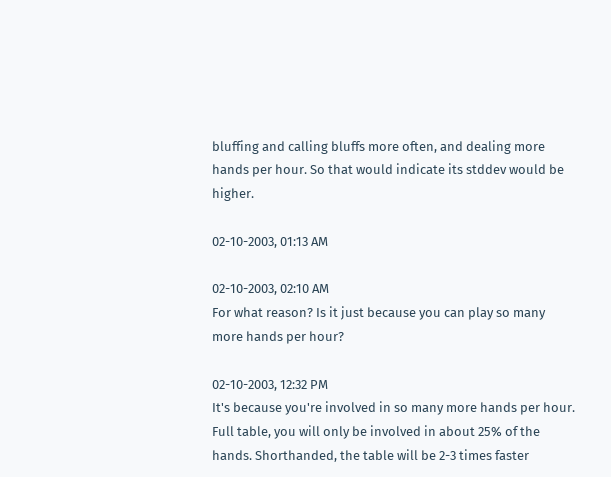bluffing and calling bluffs more often, and dealing more hands per hour. So that would indicate its stddev would be higher.

02-10-2003, 01:13 AM

02-10-2003, 02:10 AM
For what reason? Is it just because you can play so many more hands per hour?

02-10-2003, 12:32 PM
It's because you're involved in so many more hands per hour. Full table, you will only be involved in about 25% of the hands. Shorthanded, the table will be 2-3 times faster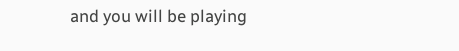and you will be playing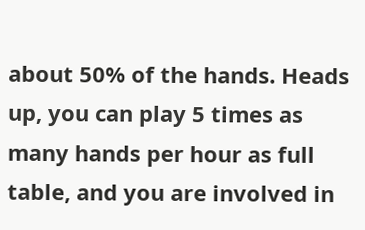about 50% of the hands. Heads up, you can play 5 times as many hands per hour as full table, and you are involved in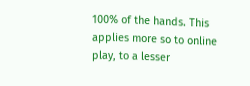100% of the hands. This applies more so to online play, to a lesser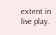extent in live play.